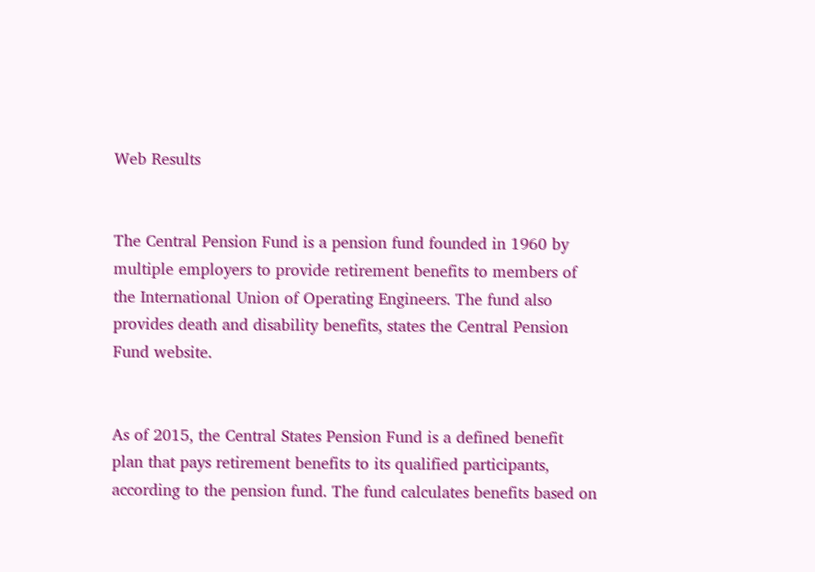Web Results


The Central Pension Fund is a pension fund founded in 1960 by multiple employers to provide retirement benefits to members of the International Union of Operating Engineers. The fund also provides death and disability benefits, states the Central Pension Fund website.


As of 2015, the Central States Pension Fund is a defined benefit plan that pays retirement benefits to its qualified participants, according to the pension fund. The fund calculates benefits based on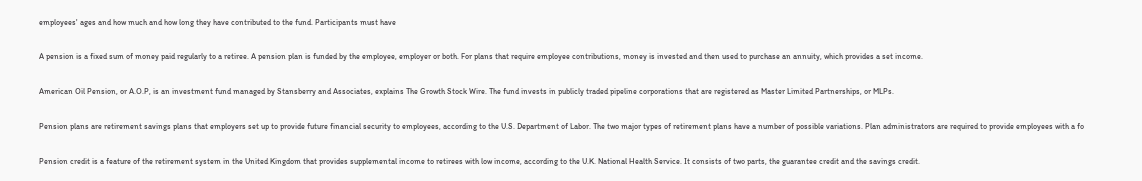employees' ages and how much and how long they have contributed to the fund. Participants must have


A pension is a fixed sum of money paid regularly to a retiree. A pension plan is funded by the employee, employer or both. For plans that require employee contributions, money is invested and then used to purchase an annuity, which provides a set income.


American Oil Pension, or A.O.P, is an investment fund managed by Stansberry and Associates, explains The Growth Stock Wire. The fund invests in publicly traded pipeline corporations that are registered as Master Limited Partnerships, or MLPs.


Pension plans are retirement savings plans that employers set up to provide future financial security to employees, according to the U.S. Department of Labor. The two major types of retirement plans have a number of possible variations. Plan administrators are required to provide employees with a fo


Pension credit is a feature of the retirement system in the United Kingdom that provides supplemental income to retirees with low income, according to the U.K. National Health Service. It consists of two parts, the guarantee credit and the savings credit.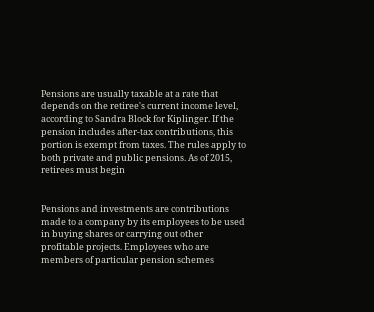Pensions are usually taxable at a rate that depends on the retiree's current income level, according to Sandra Block for Kiplinger. If the pension includes after-tax contributions, this portion is exempt from taxes. The rules apply to both private and public pensions. As of 2015, retirees must begin


Pensions and investments are contributions made to a company by its employees to be used in buying shares or carrying out other profitable projects. Employees who are members of particular pension schemes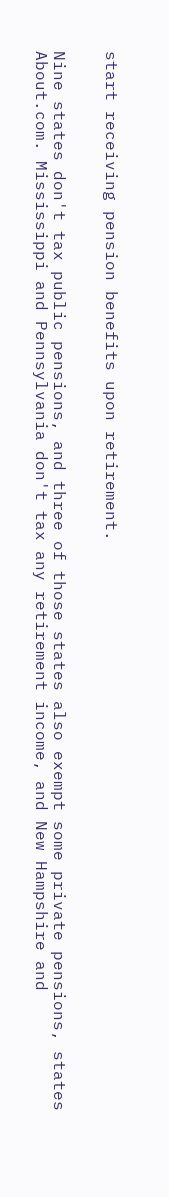start receiving pension benefits upon retirement.


Nine states don't tax public pensions, and three of those states also exempt some private pensions, states About.com. Mississippi and Pennsylvania don't tax any retirement income, and New Hampshire and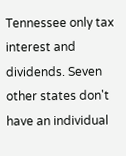Tennessee only tax interest and dividends. Seven other states don't have an individual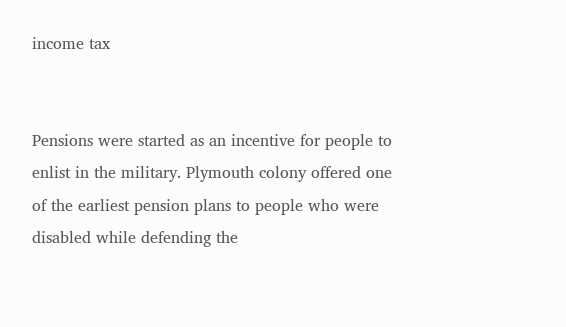income tax


Pensions were started as an incentive for people to enlist in the military. Plymouth colony offered one of the earliest pension plans to people who were disabled while defending the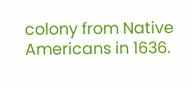colony from Native Americans in 1636.